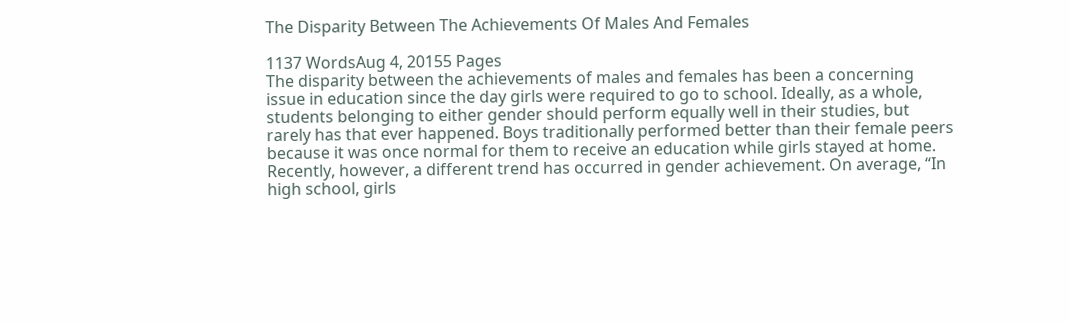The Disparity Between The Achievements Of Males And Females

1137 WordsAug 4, 20155 Pages
The disparity between the achievements of males and females has been a concerning issue in education since the day girls were required to go to school. Ideally, as a whole, students belonging to either gender should perform equally well in their studies, but rarely has that ever happened. Boys traditionally performed better than their female peers because it was once normal for them to receive an education while girls stayed at home. Recently, however, a different trend has occurred in gender achievement. On average, “In high school, girls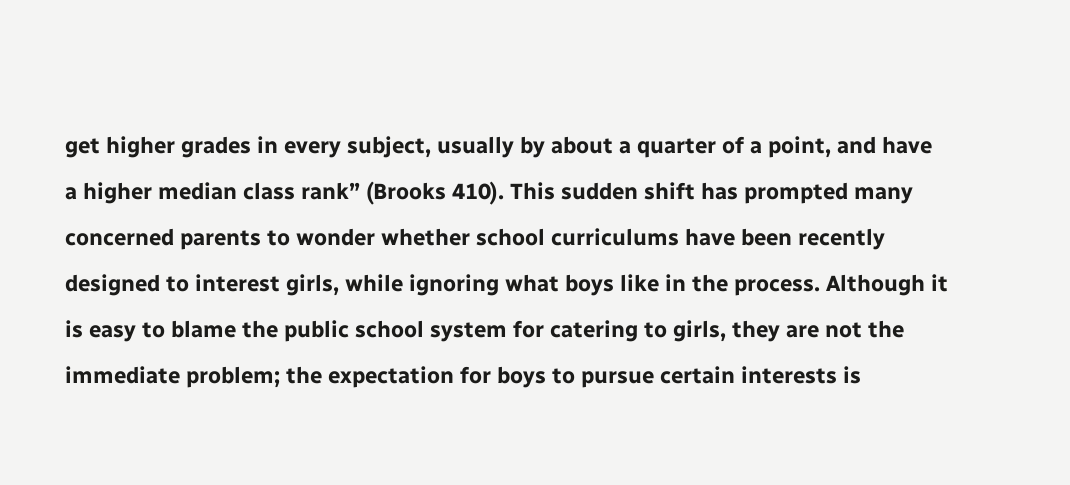get higher grades in every subject, usually by about a quarter of a point, and have a higher median class rank” (Brooks 410). This sudden shift has prompted many concerned parents to wonder whether school curriculums have been recently designed to interest girls, while ignoring what boys like in the process. Although it is easy to blame the public school system for catering to girls, they are not the immediate problem; the expectation for boys to pursue certain interests is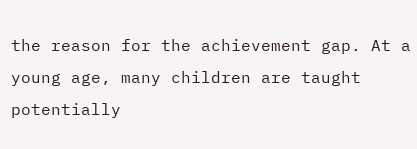the reason for the achievement gap. At a young age, many children are taught potentially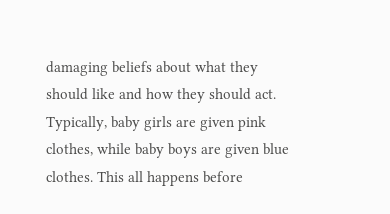damaging beliefs about what they should like and how they should act. Typically, baby girls are given pink clothes, while baby boys are given blue clothes. This all happens before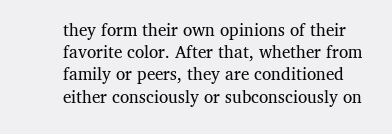they form their own opinions of their favorite color. After that, whether from family or peers, they are conditioned either consciously or subconsciously on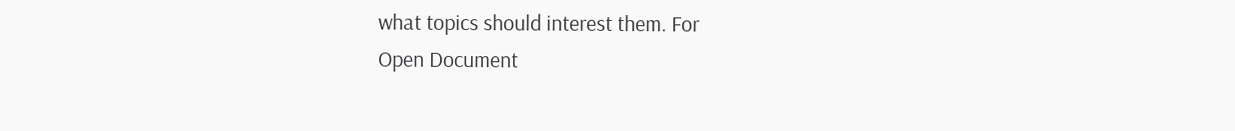what topics should interest them. For
Open Document